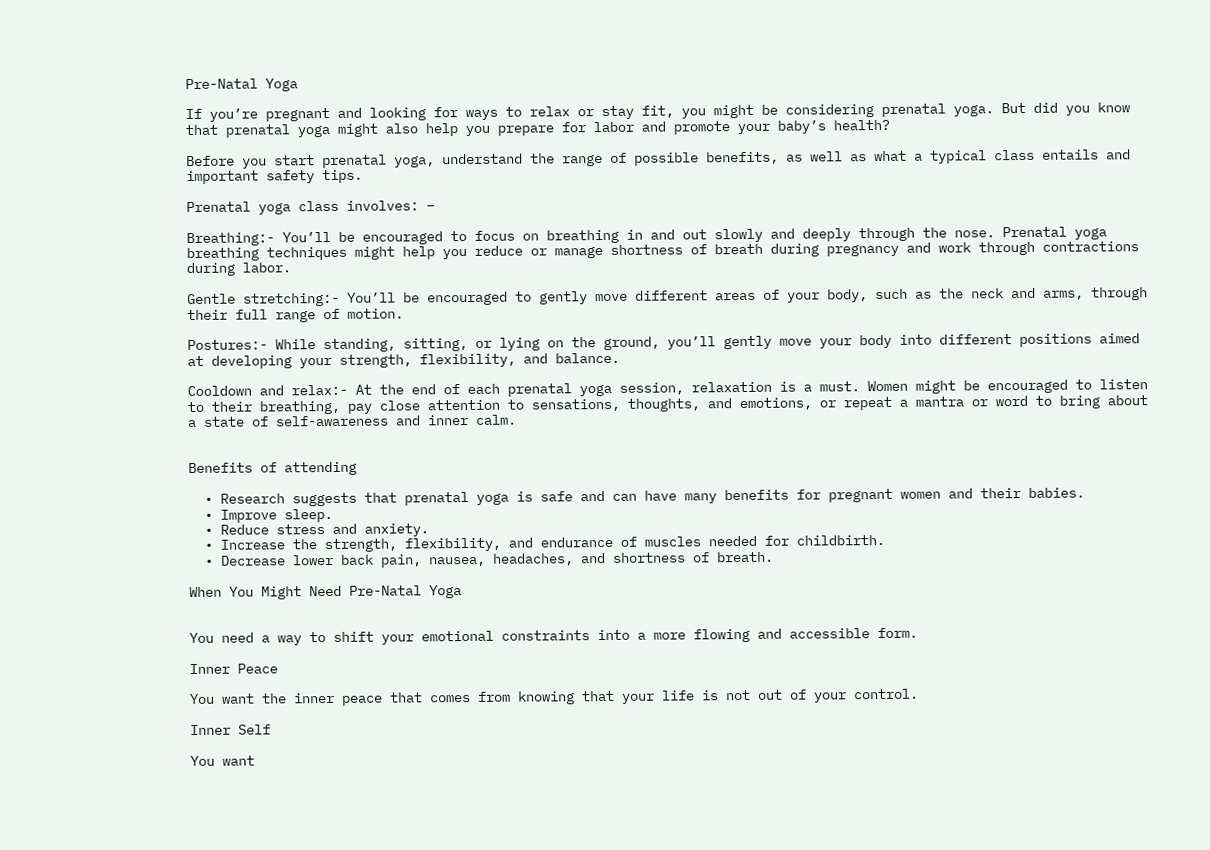Pre-Natal Yoga

If you’re pregnant and looking for ways to relax or stay fit, you might be considering prenatal yoga. But did you know that prenatal yoga might also help you prepare for labor and promote your baby’s health?

Before you start prenatal yoga, understand the range of possible benefits, as well as what a typical class entails and important safety tips.

Prenatal yoga class involves: –

Breathing:- You’ll be encouraged to focus on breathing in and out slowly and deeply through the nose. Prenatal yoga breathing techniques might help you reduce or manage shortness of breath during pregnancy and work through contractions during labor.

Gentle stretching:- You’ll be encouraged to gently move different areas of your body, such as the neck and arms, through their full range of motion.

Postures:- While standing, sitting, or lying on the ground, you’ll gently move your body into different positions aimed at developing your strength, flexibility, and balance.

Cooldown and relax:- At the end of each prenatal yoga session, relaxation is a must. Women might be encouraged to listen to their breathing, pay close attention to sensations, thoughts, and emotions, or repeat a mantra or word to bring about a state of self-awareness and inner calm.


Benefits of attending

  • Research suggests that prenatal yoga is safe and can have many benefits for pregnant women and their babies.
  • Improve sleep.
  • Reduce stress and anxiety.
  • Increase the strength, flexibility, and endurance of muscles needed for childbirth.
  • Decrease lower back pain, nausea, headaches, and shortness of breath.

When You Might Need Pre-Natal Yoga


You need a way to shift your emotional constraints into a more flowing and accessible form.

Inner Peace

You want the inner peace that comes from knowing that your life is not out of your control.

Inner Self

You want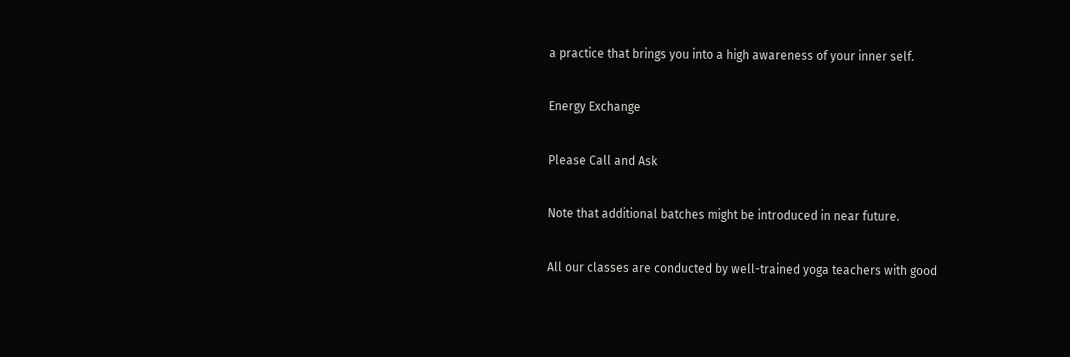a practice that brings you into a high awareness of your inner self.

Energy Exchange

Please Call and Ask

Note that additional batches might be introduced in near future.

All our classes are conducted by well-trained yoga teachers with good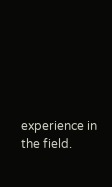experience in the field.